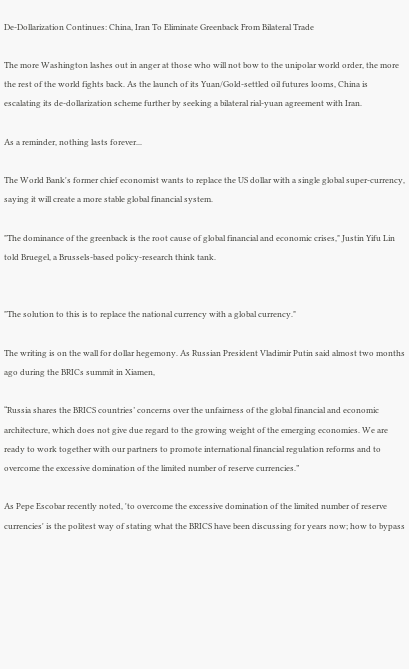De-Dollarization Continues: China, Iran To Eliminate Greenback From Bilateral Trade

The more Washington lashes out in anger at those who will not bow to the unipolar world order, the more the rest of the world fights back. As the launch of its Yuan/Gold-settled oil futures looms, China is escalating its de-dollarization scheme further by seeking a bilateral rial-yuan agreement with Iran.

As a reminder, nothing lasts forever...

The World Bank's former chief economist wants to replace the US dollar with a single global super-currency, saying it will create a more stable global financial system.

"The dominance of the greenback is the root cause of global financial and economic crises," Justin Yifu Lin told Bruegel, a Brussels-based policy-research think tank.


"The solution to this is to replace the national currency with a global currency."

The writing is on the wall for dollar hegemony. As Russian President Vladimir Putin said almost two months ago during the BRICs summit in Xiamen,

“Russia shares the BRICS countries’ concerns over the unfairness of the global financial and economic architecture, which does not give due regard to the growing weight of the emerging economies. We are ready to work together with our partners to promote international financial regulation reforms and to overcome the excessive domination of the limited number of reserve currencies.”

As Pepe Escobar recently noted, 'to overcome the excessive domination of the limited number of reserve currencies' is the politest way of stating what the BRICS have been discussing for years now; how to bypass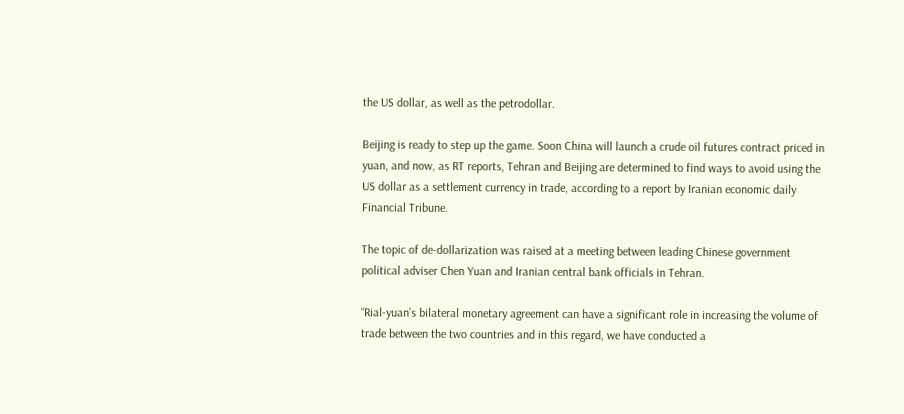the US dollar, as well as the petrodollar.

Beijing is ready to step up the game. Soon China will launch a crude oil futures contract priced in yuan, and now, as RT reports, Tehran and Beijing are determined to find ways to avoid using the US dollar as a settlement currency in trade, according to a report by Iranian economic daily Financial Tribune.

The topic of de-dollarization was raised at a meeting between leading Chinese government political adviser Chen Yuan and Iranian central bank officials in Tehran.

“Rial-yuan’s bilateral monetary agreement can have a significant role in increasing the volume of trade between the two countries and in this regard, we have conducted a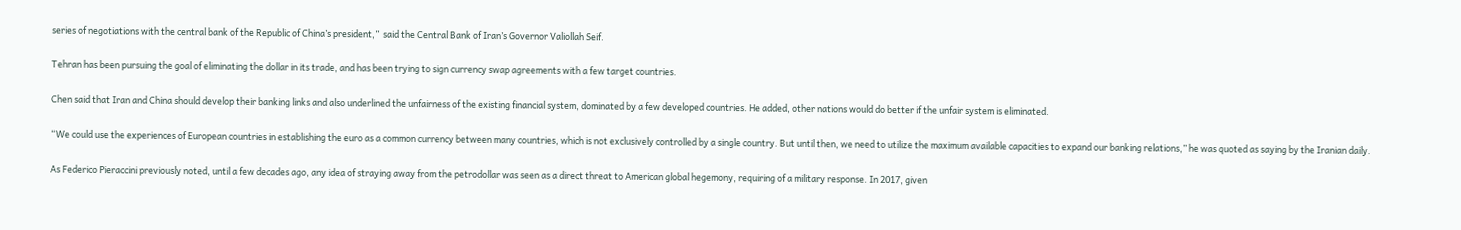series of negotiations with the central bank of the Republic of China’s president,”  said the Central Bank of Iran’s Governor Valiollah Seif.

Tehran has been pursuing the goal of eliminating the dollar in its trade, and has been trying to sign currency swap agreements with a few target countries.

Chen said that Iran and China should develop their banking links and also underlined the unfairness of the existing financial system, dominated by a few developed countries. He added, other nations would do better if the unfair system is eliminated.

“We could use the experiences of European countries in establishing the euro as a common currency between many countries, which is not exclusively controlled by a single country. But until then, we need to utilize the maximum available capacities to expand our banking relations,” he was quoted as saying by the Iranian daily.

As Federico Pieraccini previously noted, until a few decades ago, any idea of straying away from the petrodollar was seen as a direct threat to American global hegemony, requiring of a military response. In 2017, given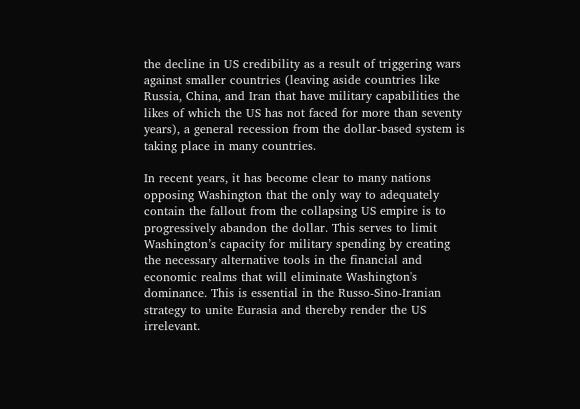the decline in US credibility as a result of triggering wars against smaller countries (leaving aside countries like Russia, China, and Iran that have military capabilities the likes of which the US has not faced for more than seventy years), a general recession from the dollar-based system is taking place in many countries.

In recent years, it has become clear to many nations opposing Washington that the only way to adequately contain the fallout from the collapsing US empire is to progressively abandon the dollar. This serves to limit Washington’s capacity for military spending by creating the necessary alternative tools in the financial and economic realms that will eliminate Washington's dominance. This is essential in the Russo-Sino-Iranian strategy to unite Eurasia and thereby render the US irrelevant.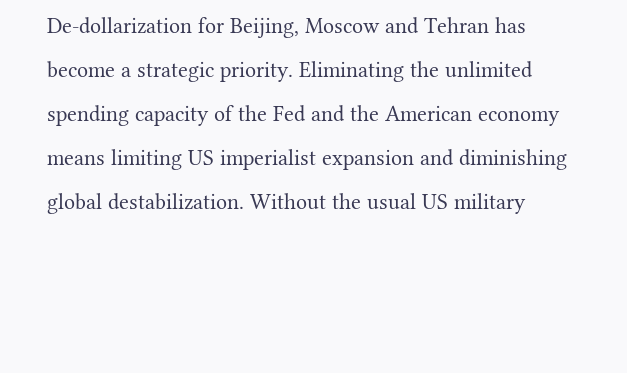De-dollarization for Beijing, Moscow and Tehran has become a strategic priority. Eliminating the unlimited spending capacity of the Fed and the American economy means limiting US imperialist expansion and diminishing global destabilization. Without the usual US military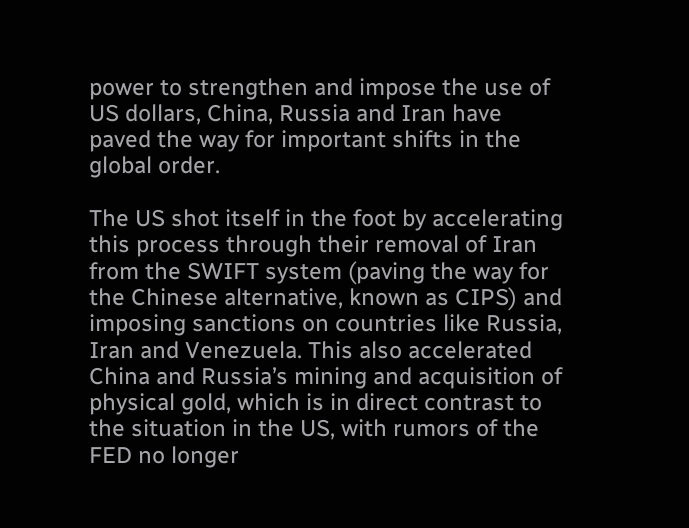power to strengthen and impose the use of US dollars, China, Russia and Iran have paved the way for important shifts in the global order.

The US shot itself in the foot by accelerating this process through their removal of Iran from the SWIFT system (paving the way for the Chinese alternative, known as CIPS) and imposing sanctions on countries like Russia, Iran and Venezuela. This also accelerated China and Russia’s mining and acquisition of physical gold, which is in direct contrast to the situation in the US, with rumors of the FED no longer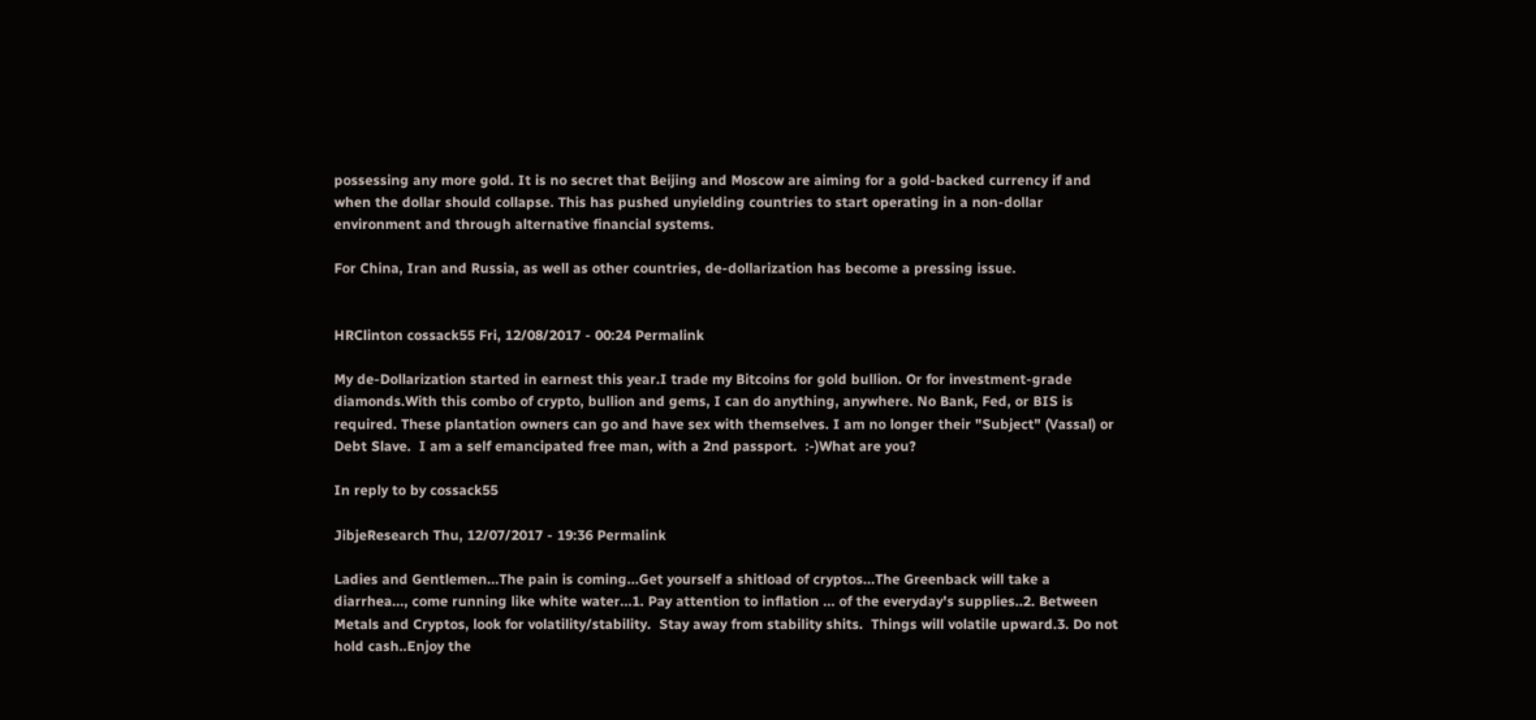possessing any more gold. It is no secret that Beijing and Moscow are aiming for a gold-backed currency if and when the dollar should collapse. This has pushed unyielding countries to start operating in a non-dollar environment and through alternative financial systems.

For China, Iran and Russia, as well as other countries, de-dollarization has become a pressing issue.


HRClinton cossack55 Fri, 12/08/2017 - 00:24 Permalink

My de-Dollarization started in earnest this year.I trade my Bitcoins for gold bullion. Or for investment-grade diamonds.With this combo of crypto, bullion and gems, I can do anything, anywhere. No Bank, Fed, or BIS is required. These plantation owners can go and have sex with themselves. I am no longer their "Subject" (Vassal) or Debt Slave.  I am a self emancipated free man, with a 2nd passport.  :-)What are you?

In reply to by cossack55

JibjeResearch Thu, 12/07/2017 - 19:36 Permalink

Ladies and Gentlemen...The pain is coming...Get yourself a shitload of cryptos...The Greenback will take a diarrhea..., come running like white water...1. Pay attention to inflation ... of the everyday's supplies..2. Between Metals and Cryptos, look for volatility/stability.  Stay away from stability shits.  Things will volatile upward.3. Do not hold cash..Enjoy the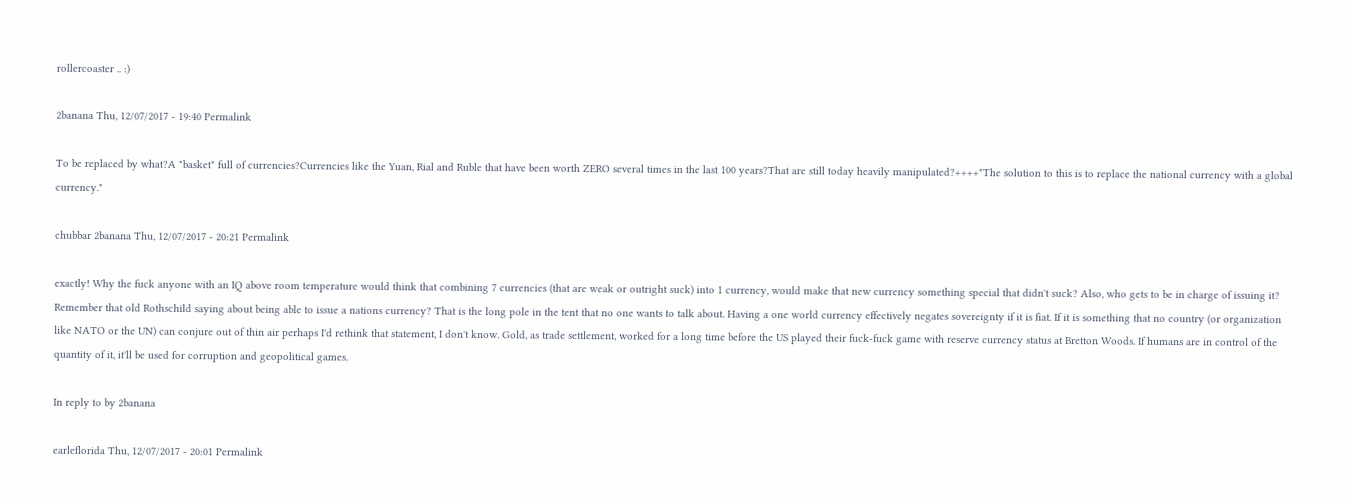rollercoaster .. :)

2banana Thu, 12/07/2017 - 19:40 Permalink

To be replaced by what?A "basket" full of currencies?Currencies like the Yuan, Rial and Ruble that have been worth ZERO several times in the last 100 years?That are still today heavily manipulated?++++"The solution to this is to replace the national currency with a global currency."

chubbar 2banana Thu, 12/07/2017 - 20:21 Permalink

exactly! Why the fuck anyone with an IQ above room temperature would think that combining 7 currencies (that are weak or outright suck) into 1 currency, would make that new currency something special that didn't suck? Also, who gets to be in charge of issuing it? Remember that old Rothschild saying about being able to issue a nations currency? That is the long pole in the tent that no one wants to talk about. Having a one world currency effectively negates sovereignty if it is fiat. If it is something that no country (or organization like NATO or the UN) can conjure out of thin air perhaps I'd rethink that statement, I don't know. Gold, as trade settlement, worked for a long time before the US played their fuck-fuck game with reserve currency status at Bretton Woods. If humans are in control of the quantity of it, it'll be used for corruption and geopolitical games.

In reply to by 2banana

earleflorida Thu, 12/07/2017 - 20:01 Permalink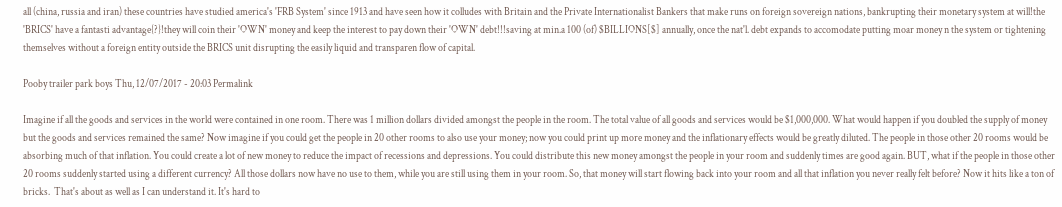all (china, russia and iran) these countries have studied america's 'FRB System' since 1913 and have seen how it colludes with Britain and the Private Internationalist Bankers that make runs on foreign sovereign nations, bankrupting their monetary system at will!the 'BRICS' have a fantasti advantage{?}!they will coin their 'OWN' money and keep the interest to pay down their 'OWN' debt!!!saving at min.a 100 (of) $BILLIONS[$] annually, once the nat'l. debt expands to accomodate putting moar money n the system or tightening themselves without a foreign entity outside the BRICS unit disrupting the easily liquid and transparen flow of capital.

Pooby trailer park boys Thu, 12/07/2017 - 20:03 Permalink

Imagine if all the goods and services in the world were contained in one room. There was 1 million dollars divided amongst the people in the room. The total value of all goods and services would be $1,000,000. What would happen if you doubled the supply of money but the goods and services remained the same? Now imagine if you could get the people in 20 other rooms to also use your money; now you could print up more money and the inflationary effects would be greatly diluted. The people in those other 20 rooms would be absorbing much of that inflation. You could create a lot of new money to reduce the impact of recessions and depressions. You could distribute this new money amongst the people in your room and suddenly times are good again. BUT, what if the people in those other 20 rooms suddenly started using a different currency? All those dollars now have no use to them, while you are still using them in your room. So, that money will start flowing back into your room and all that inflation you never really felt before? Now it hits like a ton of bricks.  That's about as well as I can understand it. It's hard to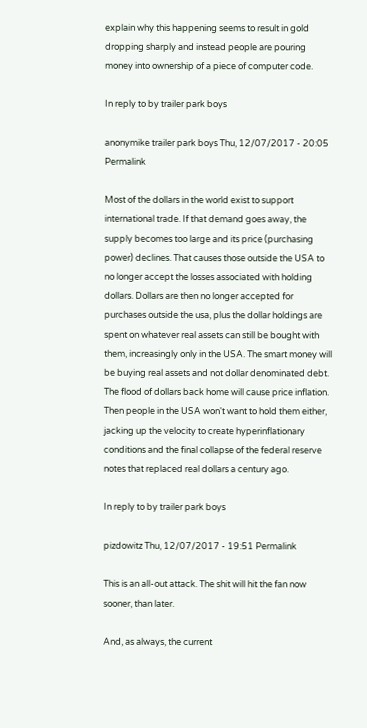explain why this happening seems to result in gold dropping sharply and instead people are pouring money into ownership of a piece of computer code.

In reply to by trailer park boys

anonymike trailer park boys Thu, 12/07/2017 - 20:05 Permalink

Most of the dollars in the world exist to support international trade. If that demand goes away, the supply becomes too large and its price (purchasing power) declines. That causes those outside the USA to no longer accept the losses associated with holding dollars. Dollars are then no longer accepted for purchases outside the usa, plus the dollar holdings are spent on whatever real assets can still be bought with them, increasingly only in the USA. The smart money will be buying real assets and not dollar denominated debt. The flood of dollars back home will cause price inflation. Then people in the USA won't want to hold them either, jacking up the velocity to create hyperinflationary conditions and the final collapse of the federal reserve notes that replaced real dollars a century ago.

In reply to by trailer park boys

pizdowitz Thu, 12/07/2017 - 19:51 Permalink

This is an all-out attack. The shit will hit the fan now sooner, than later.

And, as always, the current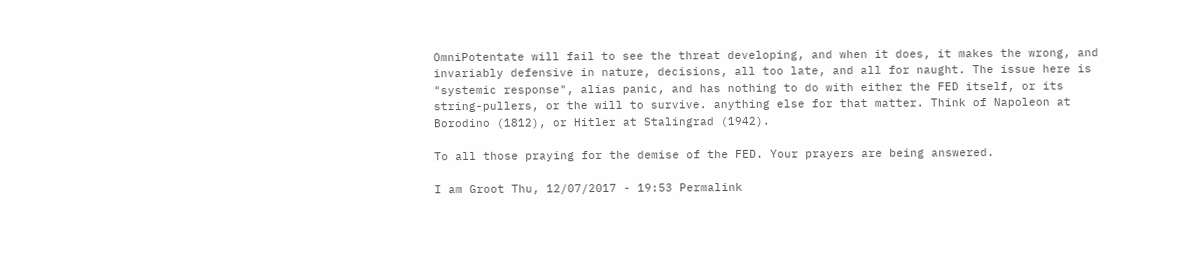OmniPotentate will fail to see the threat developing, and when it does, it makes the wrong, and invariably defensive in nature, decisions, all too late, and all for naught. The issue here is "systemic response", alias panic, and has nothing to do with either the FED itself, or its string-pullers, or the will to survive. anything else for that matter. Think of Napoleon at Borodino (1812), or Hitler at Stalingrad (1942).

To all those praying for the demise of the FED. Your prayers are being answered.

I am Groot Thu, 12/07/2017 - 19:53 Permalink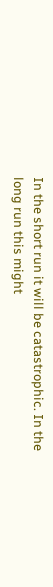In the short run it will be catastrophic. In the long run this might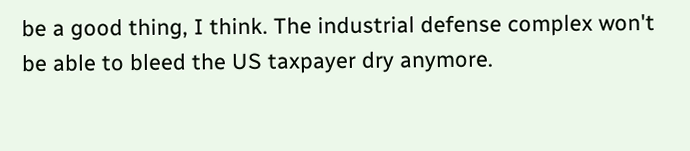be a good thing, I think. The industrial defense complex won't be able to bleed the US taxpayer dry anymore.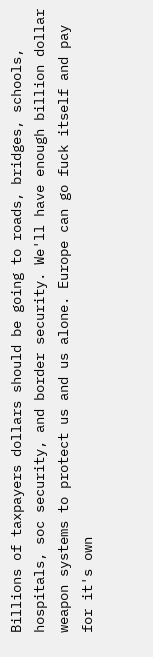Billions of taxpayers dollars should be going to roads, bridges, schools, hospitals, soc security, and border security. We'll have enough billion dollar weapon systems to protect us and us alone. Europe can go fuck itself and pay for it's own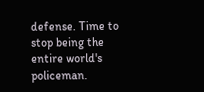defense. Time to stop being the entire world's policeman.